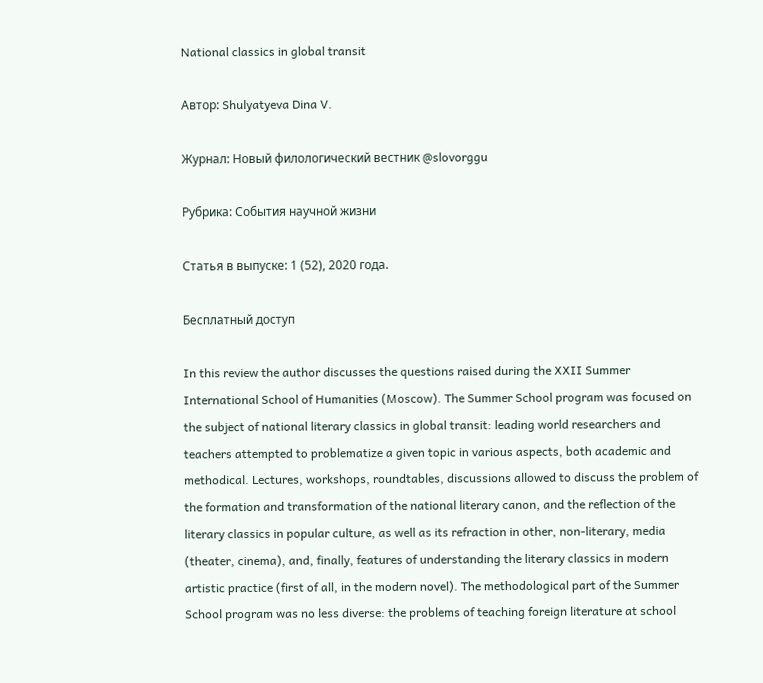National classics in global transit

Автор: Shulyatyeva Dina V.

Журнал: Новый филологический вестник @slovorggu

Рубрика: События научной жизни

Статья в выпуске: 1 (52), 2020 года.

Бесплатный доступ

In this review the author discusses the questions raised during the XXII Summer International School of Humanities (Moscow). The Summer School program was focused on the subject of national literary classics in global transit: leading world researchers and teachers attempted to problematize a given topic in various aspects, both academic and methodical. Lectures, workshops, roundtables, discussions allowed to discuss the problem of the formation and transformation of the national literary canon, and the reflection of the literary classics in popular culture, as well as its refraction in other, non-literary, media (theater, cinema), and, finally, features of understanding the literary classics in modern artistic practice (first of all, in the modern novel). The methodological part of the Summer School program was no less diverse: the problems of teaching foreign literature at school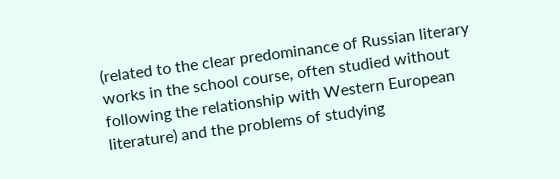(related to the clear predominance of Russian literary works in the school course, often studied without following the relationship with Western European literature) and the problems of studying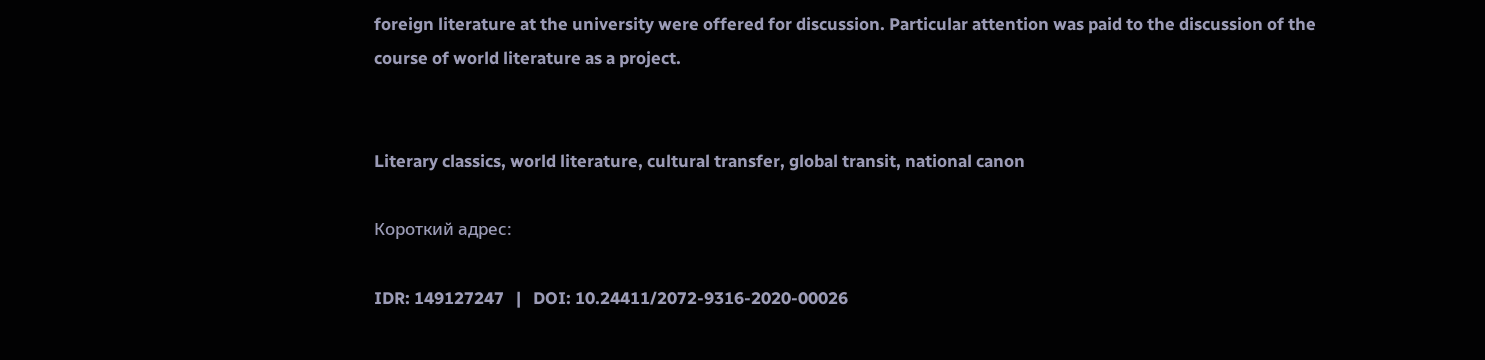foreign literature at the university were offered for discussion. Particular attention was paid to the discussion of the course of world literature as a project.


Literary classics, world literature, cultural transfer, global transit, national canon

Короткий адрес:

IDR: 149127247   |   DOI: 10.24411/2072-9316-2020-00026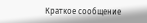Краткое сообщение